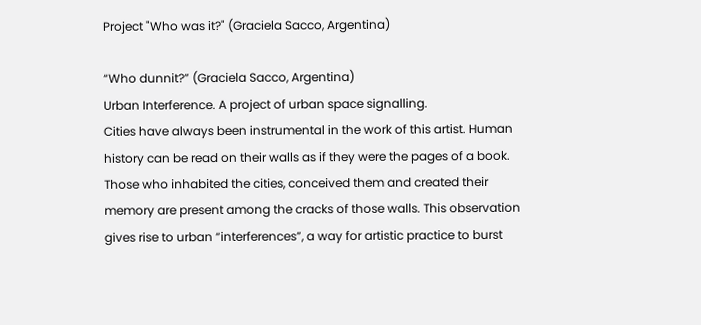Project "Who was it?" (Graciela Sacco, Argentina)

“Who dunnit?” (Graciela Sacco, Argentina)
Urban Interference. A project of urban space signalling.
Cities have always been instrumental in the work of this artist. Human history can be read on their walls as if they were the pages of a book. Those who inhabited the cities, conceived them and created their memory are present among the cracks of those walls. This observation gives rise to urban “interferences”, a way for artistic practice to burst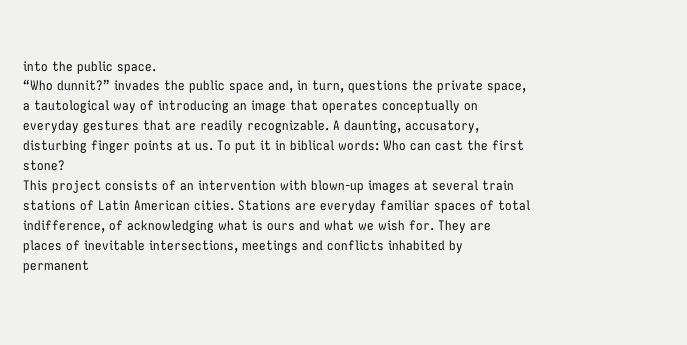into the public space.
“Who dunnit?” invades the public space and, in turn, questions the private space, a tautological way of introducing an image that operates conceptually on everyday gestures that are readily recognizable. A daunting, accusatory, disturbing finger points at us. To put it in biblical words: Who can cast the first stone?
This project consists of an intervention with blown-up images at several train stations of Latin American cities. Stations are everyday familiar spaces of total indifference, of acknowledging what is ours and what we wish for. They are places of inevitable intersections, meetings and conflicts inhabited by permanent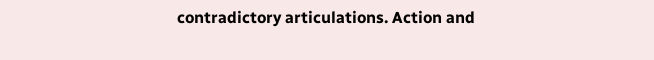contradictory articulations. Action and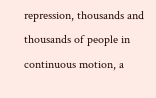repression, thousands and thousands of people in continuous motion, a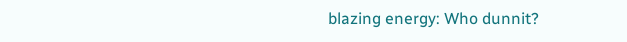blazing energy: Who dunnit?